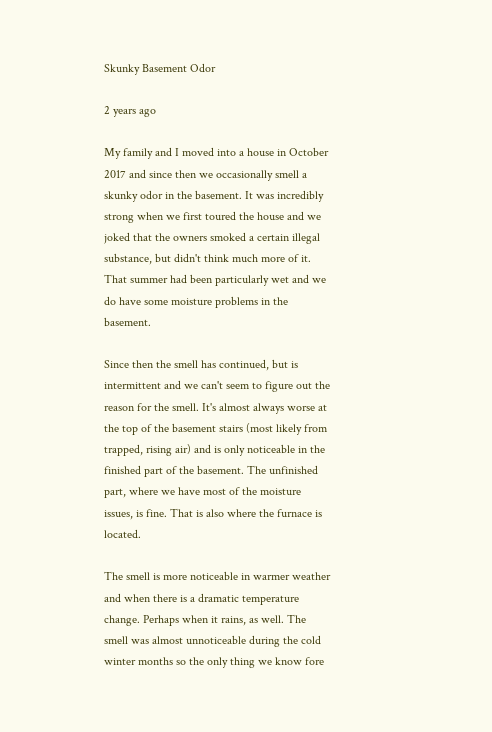Skunky Basement Odor

2 years ago

My family and I moved into a house in October 2017 and since then we occasionally smell a skunky odor in the basement. It was incredibly strong when we first toured the house and we joked that the owners smoked a certain illegal substance, but didn't think much more of it. That summer had been particularly wet and we do have some moisture problems in the basement.

Since then the smell has continued, but is intermittent and we can't seem to figure out the reason for the smell. It's almost always worse at the top of the basement stairs (most likely from trapped, rising air) and is only noticeable in the finished part of the basement. The unfinished part, where we have most of the moisture issues, is fine. That is also where the furnace is located.

The smell is more noticeable in warmer weather and when there is a dramatic temperature change. Perhaps when it rains, as well. The smell was almost unnoticeable during the cold winter months so the only thing we know fore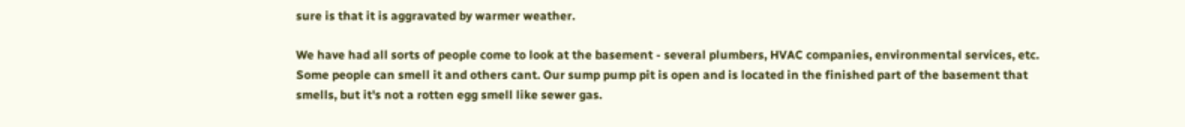sure is that it is aggravated by warmer weather.

We have had all sorts of people come to look at the basement - several plumbers, HVAC companies, environmental services, etc. Some people can smell it and others cant. Our sump pump pit is open and is located in the finished part of the basement that smells, but it's not a rotten egg smell like sewer gas.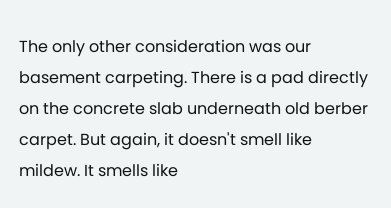The only other consideration was our basement carpeting. There is a pad directly on the concrete slab underneath old berber carpet. But again, it doesn't smell like mildew. It smells like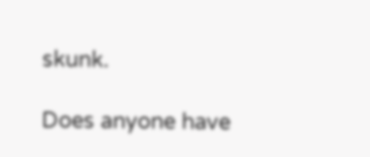skunk.

Does anyone have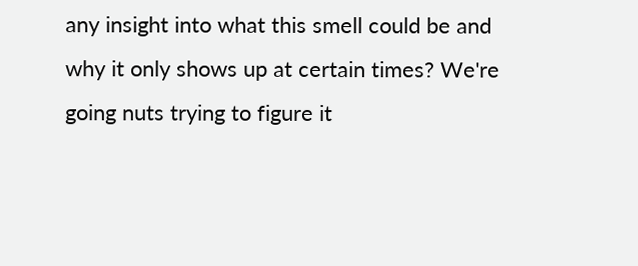any insight into what this smell could be and why it only shows up at certain times? We're going nuts trying to figure it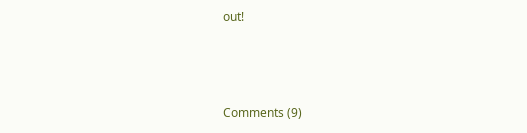out!



Comments (9)